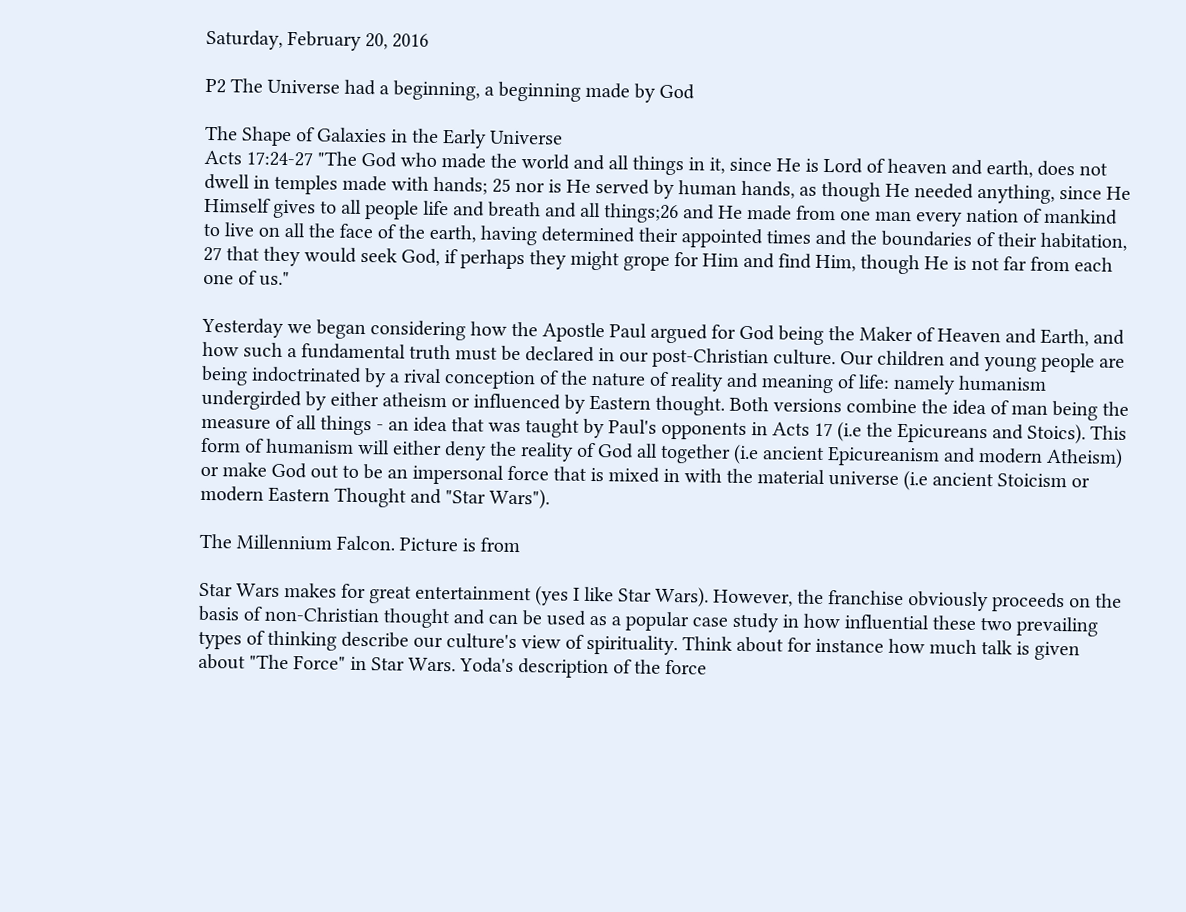Saturday, February 20, 2016

P2 The Universe had a beginning, a beginning made by God

The Shape of Galaxies in the Early Universe
Acts 17:24-27 "The God who made the world and all things in it, since He is Lord of heaven and earth, does not dwell in temples made with hands; 25 nor is He served by human hands, as though He needed anything, since He Himself gives to all people life and breath and all things;26 and He made from one man every nation of mankind to live on all the face of the earth, having determined their appointed times and the boundaries of their habitation, 27 that they would seek God, if perhaps they might grope for Him and find Him, though He is not far from each one of us."

Yesterday we began considering how the Apostle Paul argued for God being the Maker of Heaven and Earth, and how such a fundamental truth must be declared in our post-Christian culture. Our children and young people are being indoctrinated by a rival conception of the nature of reality and meaning of life: namely humanism undergirded by either atheism or influenced by Eastern thought. Both versions combine the idea of man being the measure of all things - an idea that was taught by Paul's opponents in Acts 17 (i.e the Epicureans and Stoics). This form of humanism will either deny the reality of God all together (i.e ancient Epicureanism and modern Atheism) or make God out to be an impersonal force that is mixed in with the material universe (i.e ancient Stoicism or modern Eastern Thought and "Star Wars").

The Millennium Falcon. Picture is from

Star Wars makes for great entertainment (yes I like Star Wars). However, the franchise obviously proceeds on the basis of non-Christian thought and can be used as a popular case study in how influential these two prevailing types of thinking describe our culture's view of spirituality. Think about for instance how much talk is given about "The Force" in Star Wars. Yoda's description of the force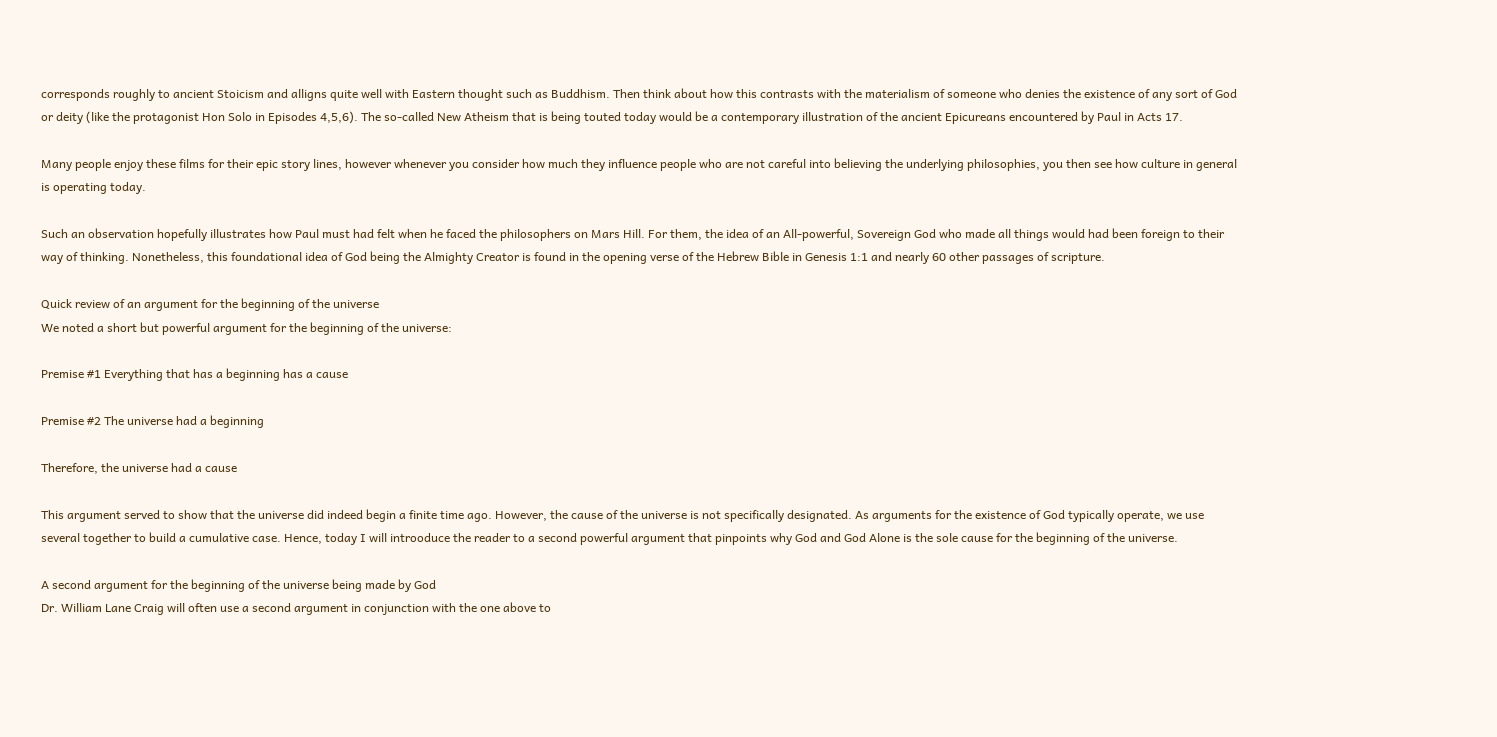corresponds roughly to ancient Stoicism and alligns quite well with Eastern thought such as Buddhism. Then think about how this contrasts with the materialism of someone who denies the existence of any sort of God or deity (like the protagonist Hon Solo in Episodes 4,5,6). The so-called New Atheism that is being touted today would be a contemporary illustration of the ancient Epicureans encountered by Paul in Acts 17.

Many people enjoy these films for their epic story lines, however whenever you consider how much they influence people who are not careful into believing the underlying philosophies, you then see how culture in general is operating today.

Such an observation hopefully illustrates how Paul must had felt when he faced the philosophers on Mars Hill. For them, the idea of an All-powerful, Sovereign God who made all things would had been foreign to their way of thinking. Nonetheless, this foundational idea of God being the Almighty Creator is found in the opening verse of the Hebrew Bible in Genesis 1:1 and nearly 60 other passages of scripture.

Quick review of an argument for the beginning of the universe
We noted a short but powerful argument for the beginning of the universe:

Premise #1 Everything that has a beginning has a cause

Premise #2 The universe had a beginning

Therefore, the universe had a cause

This argument served to show that the universe did indeed begin a finite time ago. However, the cause of the universe is not specifically designated. As arguments for the existence of God typically operate, we use several together to build a cumulative case. Hence, today I will introoduce the reader to a second powerful argument that pinpoints why God and God Alone is the sole cause for the beginning of the universe.

A second argument for the beginning of the universe being made by God
Dr. William Lane Craig will often use a second argument in conjunction with the one above to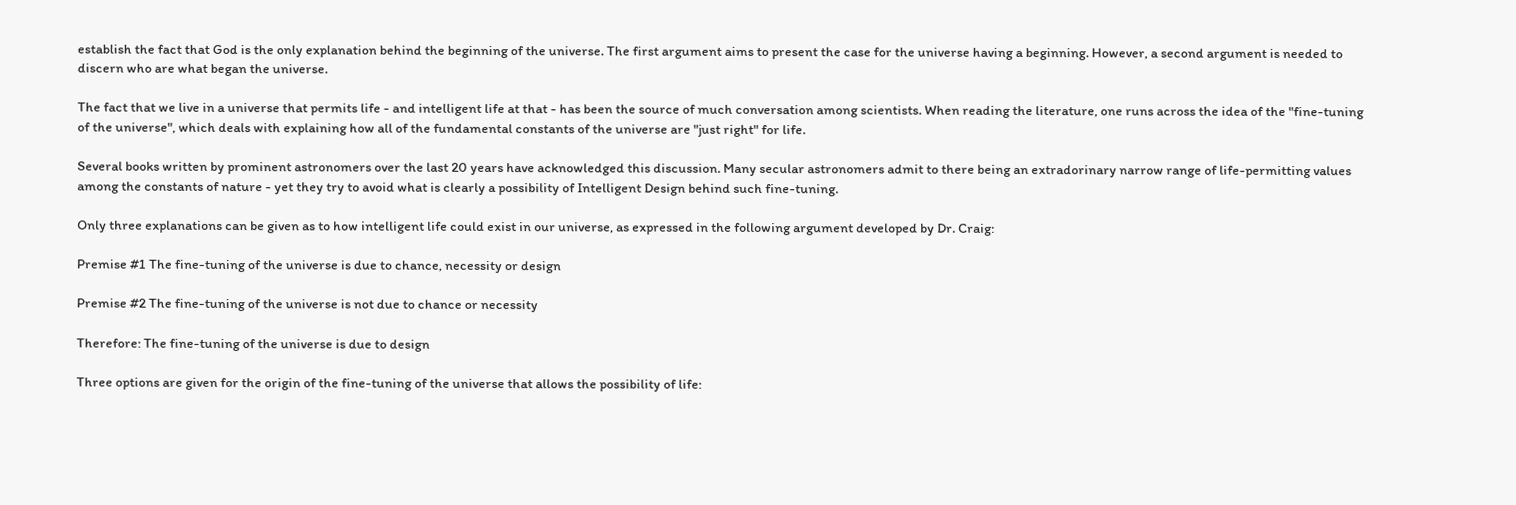establish the fact that God is the only explanation behind the beginning of the universe. The first argument aims to present the case for the universe having a beginning. However, a second argument is needed to discern who are what began the universe.

The fact that we live in a universe that permits life - and intelligent life at that - has been the source of much conversation among scientists. When reading the literature, one runs across the idea of the "fine-tuning of the universe", which deals with explaining how all of the fundamental constants of the universe are "just right" for life.

Several books written by prominent astronomers over the last 20 years have acknowledged this discussion. Many secular astronomers admit to there being an extradorinary narrow range of life-permitting values among the constants of nature - yet they try to avoid what is clearly a possibility of Intelligent Design behind such fine-tuning.

Only three explanations can be given as to how intelligent life could exist in our universe, as expressed in the following argument developed by Dr. Craig:

Premise #1 The fine-tuning of the universe is due to chance, necessity or design

Premise #2 The fine-tuning of the universe is not due to chance or necessity

Therefore: The fine-tuning of the universe is due to design

Three options are given for the origin of the fine-tuning of the universe that allows the possibility of life: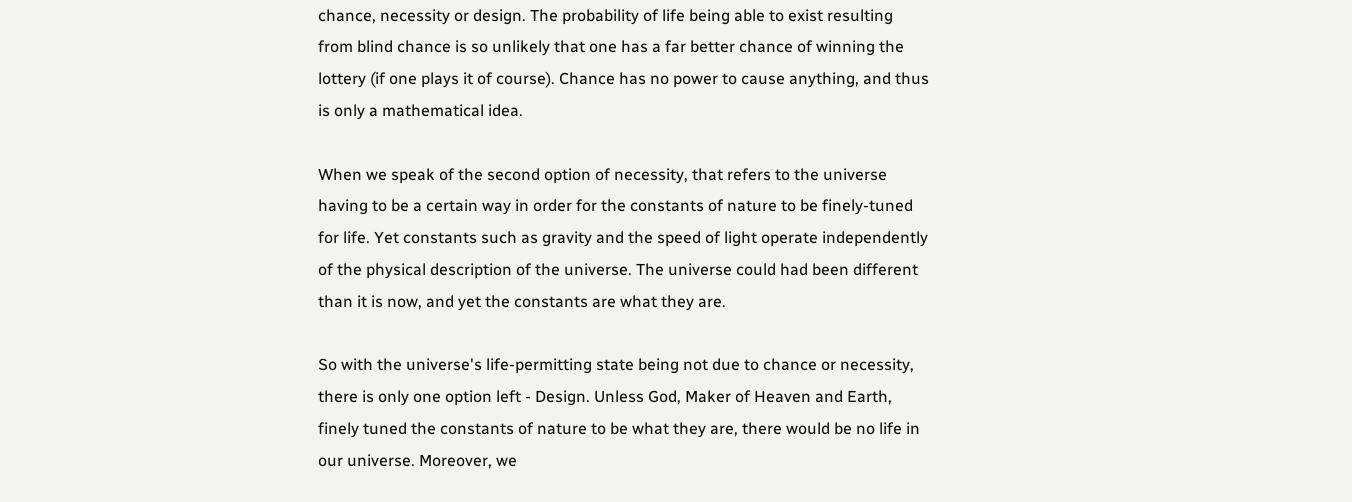chance, necessity or design. The probability of life being able to exist resulting from blind chance is so unlikely that one has a far better chance of winning the lottery (if one plays it of course). Chance has no power to cause anything, and thus is only a mathematical idea.

When we speak of the second option of necessity, that refers to the universe having to be a certain way in order for the constants of nature to be finely-tuned for life. Yet constants such as gravity and the speed of light operate independently of the physical description of the universe. The universe could had been different than it is now, and yet the constants are what they are.

So with the universe's life-permitting state being not due to chance or necessity, there is only one option left - Design. Unless God, Maker of Heaven and Earth, finely tuned the constants of nature to be what they are, there would be no life in our universe. Moreover, we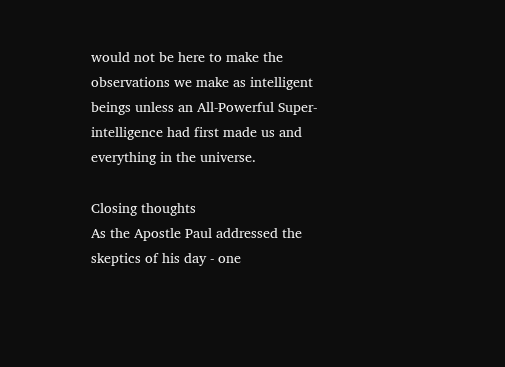would not be here to make the observations we make as intelligent beings unless an All-Powerful Super-intelligence had first made us and everything in the universe.

Closing thoughts
As the Apostle Paul addressed the skeptics of his day - one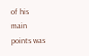of his main points was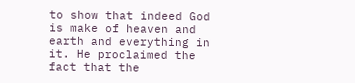to show that indeed God is make of heaven and earth and everything in it. He proclaimed the fact that the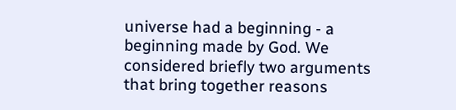universe had a beginning - a beginning made by God. We considered briefly two arguments that bring together reasons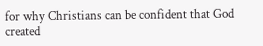for why Christians can be confident that God created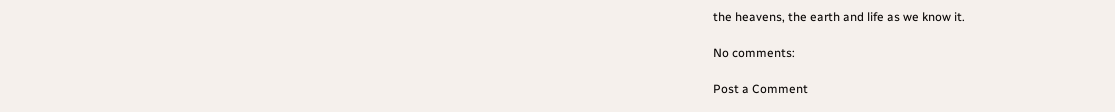the heavens, the earth and life as we know it.

No comments:

Post a Comment